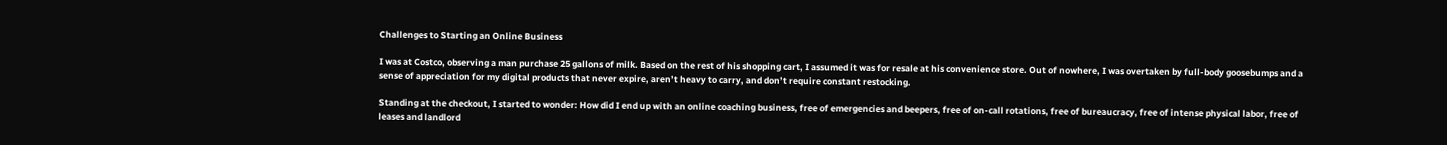Challenges to Starting an Online Business

I was at Costco, observing a man purchase 25 gallons of milk. Based on the rest of his shopping cart, I assumed it was for resale at his convenience store. Out of nowhere, I was overtaken by full-body goosebumps and a sense of appreciation for my digital products that never expire, aren’t heavy to carry, and don’t require constant restocking.

Standing at the checkout, I started to wonder: How did I end up with an online coaching business, free of emergencies and beepers, free of on-call rotations, free of bureaucracy, free of intense physical labor, free of leases and landlord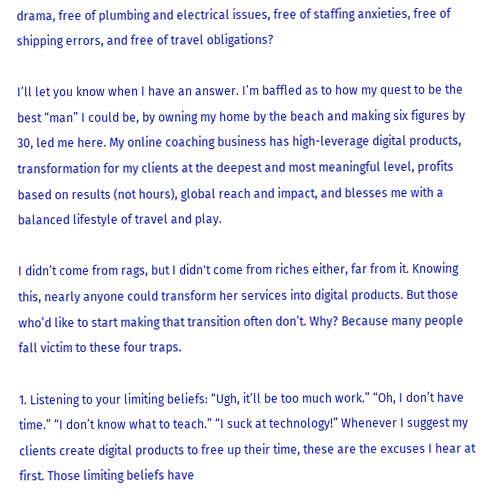drama, free of plumbing and electrical issues, free of staffing anxieties, free of shipping errors, and free of travel obligations?

I’ll let you know when I have an answer. I’m baffled as to how my quest to be the best “man” I could be, by owning my home by the beach and making six figures by 30, led me here. My online coaching business has high-leverage digital products, transformation for my clients at the deepest and most meaningful level, profits based on results (not hours), global reach and impact, and blesses me with a balanced lifestyle of travel and play.

I didn’t come from rags, but I didn't come from riches either, far from it. Knowing this, nearly anyone could transform her services into digital products. But those who’d like to start making that transition often don’t. Why? Because many people fall victim to these four traps.

1. Listening to your limiting beliefs: “Ugh, it’ll be too much work.” “Oh, I don’t have time.” “I don’t know what to teach.” “I suck at technology!” Whenever I suggest my clients create digital products to free up their time, these are the excuses I hear at first. Those limiting beliefs have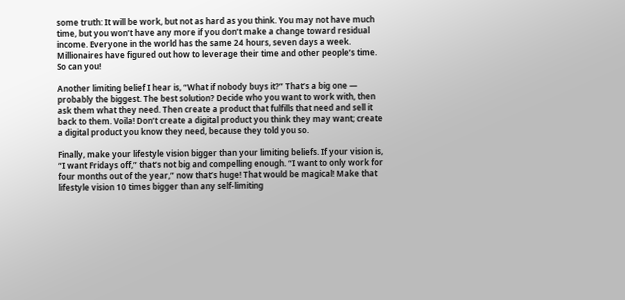some truth: It will be work, but not as hard as you think. You may not have much time, but you won’t have any more if you don’t make a change toward residual income. Everyone in the world has the same 24 hours, seven days a week. Millionaires have figured out how to leverage their time and other people’s time. So can you!

Another limiting belief I hear is, “What if nobody buys it?” That’s a big one — probably the biggest. The best solution? Decide who you want to work with, then ask them what they need. Then create a product that fulfills that need and sell it back to them. Voila! Don’t create a digital product you think they may want; create a digital product you know they need, because they told you so.

Finally, make your lifestyle vision bigger than your limiting beliefs. If your vision is, “I want Fridays off,” that’s not big and compelling enough. “I want to only work for four months out of the year,” now that’s huge! That would be magical! Make that lifestyle vision 10 times bigger than any self-limiting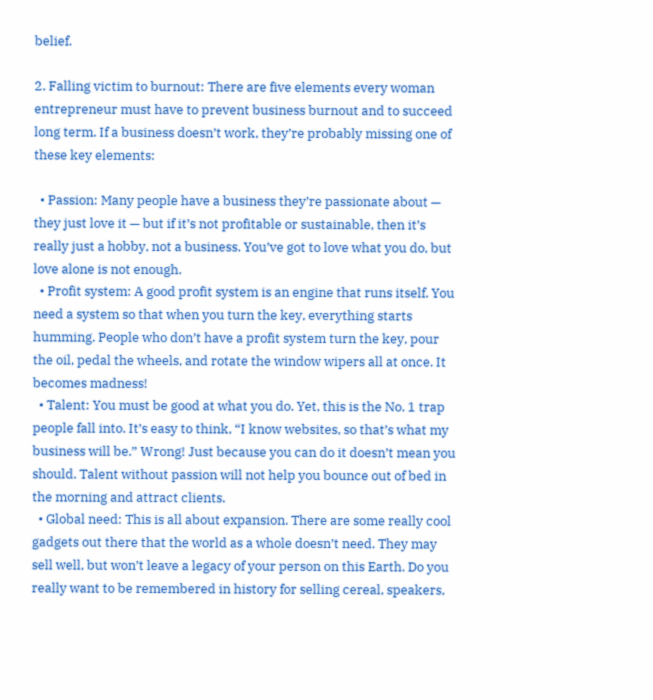belief.

2. Falling victim to burnout: There are five elements every woman entrepreneur must have to prevent business burnout and to succeed long term. If a business doesn’t work, they’re probably missing one of these key elements:

  • Passion: Many people have a business they’re passionate about — they just love it — but if it’s not profitable or sustainable, then it’s really just a hobby, not a business. You’ve got to love what you do, but love alone is not enough.
  • Profit system: A good profit system is an engine that runs itself. You need a system so that when you turn the key, everything starts humming. People who don’t have a profit system turn the key, pour the oil, pedal the wheels, and rotate the window wipers all at once. It becomes madness!
  • Talent: You must be good at what you do. Yet, this is the No. 1 trap people fall into. It’s easy to think, “I know websites, so that’s what my business will be.” Wrong! Just because you can do it doesn’t mean you should. Talent without passion will not help you bounce out of bed in the morning and attract clients.
  • Global need: This is all about expansion. There are some really cool gadgets out there that the world as a whole doesn’t need. They may sell well, but won’t leave a legacy of your person on this Earth. Do you really want to be remembered in history for selling cereal, speakers,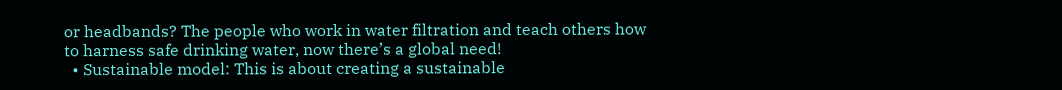or headbands? The people who work in water filtration and teach others how to harness safe drinking water, now there’s a global need!
  • Sustainable model: This is about creating a sustainable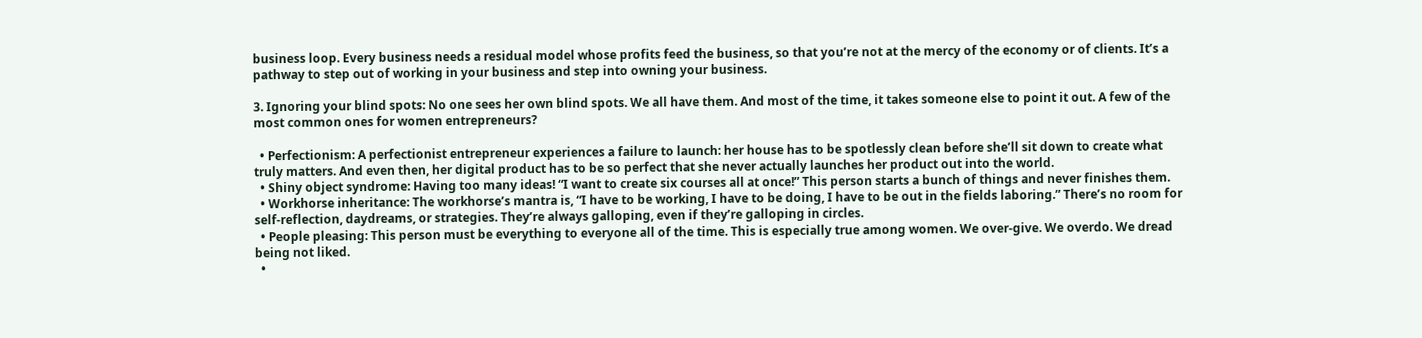business loop. Every business needs a residual model whose profits feed the business, so that you’re not at the mercy of the economy or of clients. It’s a pathway to step out of working in your business and step into owning your business.

3. Ignoring your blind spots: No one sees her own blind spots. We all have them. And most of the time, it takes someone else to point it out. A few of the most common ones for women entrepreneurs?

  • Perfectionism: A perfectionist entrepreneur experiences a failure to launch: her house has to be spotlessly clean before she’ll sit down to create what truly matters. And even then, her digital product has to be so perfect that she never actually launches her product out into the world.
  • Shiny object syndrome: Having too many ideas! “I want to create six courses all at once!” This person starts a bunch of things and never finishes them.
  • Workhorse inheritance: The workhorse’s mantra is, “I have to be working, I have to be doing, I have to be out in the fields laboring.” There’s no room for self-reflection, daydreams, or strategies. They’re always galloping, even if they’re galloping in circles.
  • People pleasing: This person must be everything to everyone all of the time. This is especially true among women. We over-give. We overdo. We dread being not liked.
  •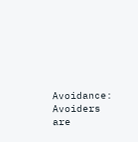Avoidance: Avoiders are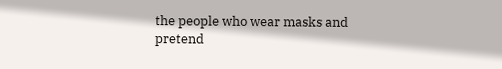the people who wear masks and pretend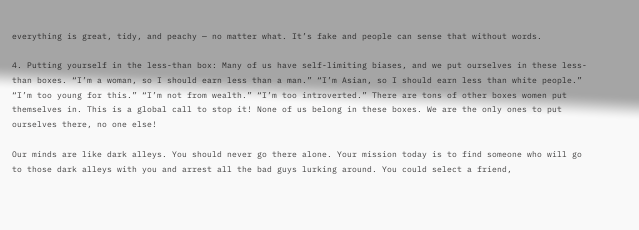everything is great, tidy, and peachy — no matter what. It’s fake and people can sense that without words.

4. Putting yourself in the less-than box: Many of us have self-limiting biases, and we put ourselves in these less-than boxes. “I’m a woman, so I should earn less than a man.” “I’m Asian, so I should earn less than white people.” “I’m too young for this.” “I’m not from wealth.” “I’m too introverted.” There are tons of other boxes women put themselves in. This is a global call to stop it! None of us belong in these boxes. We are the only ones to put ourselves there, no one else!

Our minds are like dark alleys. You should never go there alone. Your mission today is to find someone who will go to those dark alleys with you and arrest all the bad guys lurking around. You could select a friend,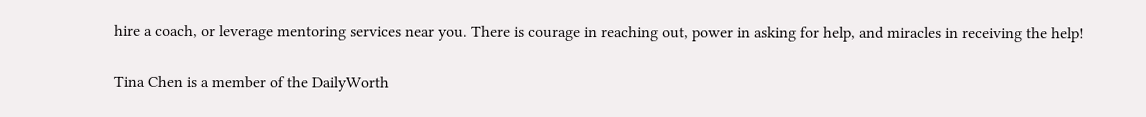hire a coach, or leverage mentoring services near you. There is courage in reaching out, power in asking for help, and miracles in receiving the help!

Tina Chen is a member of the DailyWorth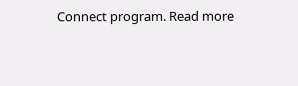Connect program. Read more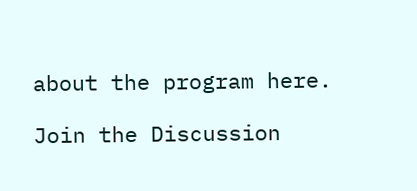about the program here.

Join the Discussion